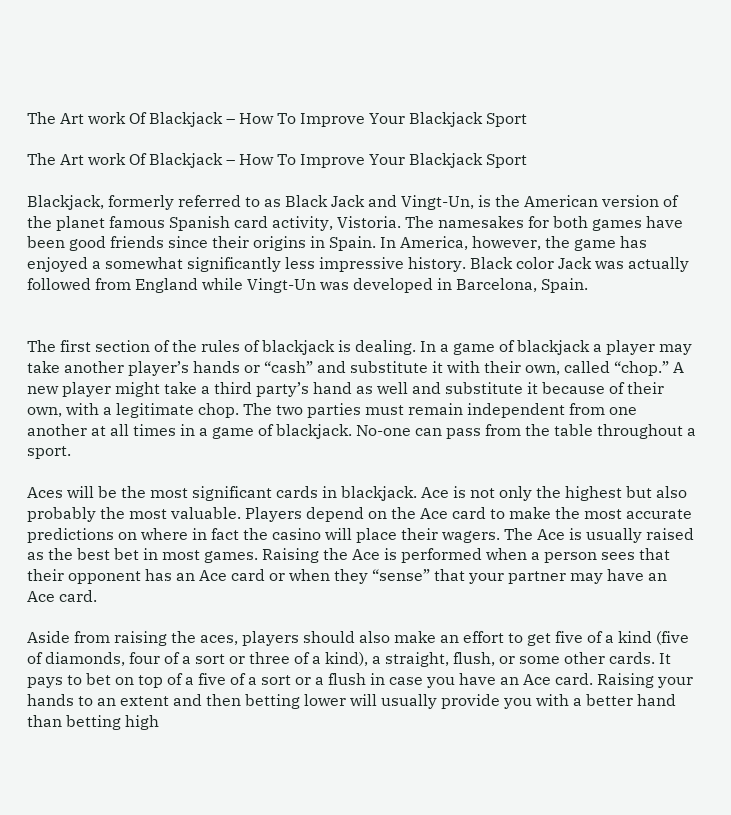The Art work Of Blackjack – How To Improve Your Blackjack Sport

The Art work Of Blackjack – How To Improve Your Blackjack Sport

Blackjack, formerly referred to as Black Jack and Vingt-Un, is the American version of the planet famous Spanish card activity, Vistoria. The namesakes for both games have been good friends since their origins in Spain. In America, however, the game has enjoyed a somewhat significantly less impressive history. Black color Jack was actually followed from England while Vingt-Un was developed in Barcelona, Spain.


The first section of the rules of blackjack is dealing. In a game of blackjack a player may take another player’s hands or “cash” and substitute it with their own, called “chop.” A new player might take a third party’s hand as well and substitute it because of their own, with a legitimate chop. The two parties must remain independent from one another at all times in a game of blackjack. No-one can pass from the table throughout a sport.

Aces will be the most significant cards in blackjack. Ace is not only the highest but also probably the most valuable. Players depend on the Ace card to make the most accurate predictions on where in fact the casino will place their wagers. The Ace is usually raised as the best bet in most games. Raising the Ace is performed when a person sees that their opponent has an Ace card or when they “sense” that your partner may have an Ace card.

Aside from raising the aces, players should also make an effort to get five of a kind (five of diamonds, four of a sort or three of a kind), a straight, flush, or some other cards. It pays to bet on top of a five of a sort or a flush in case you have an Ace card. Raising your hands to an extent and then betting lower will usually provide you with a better hand than betting high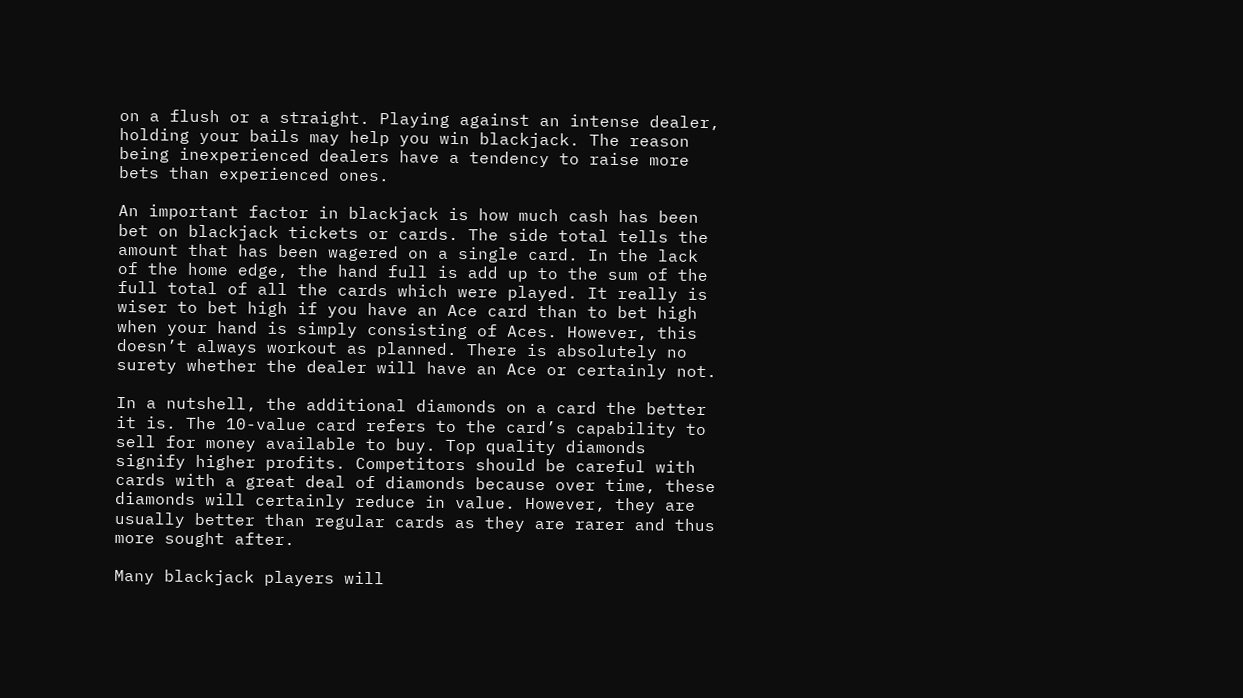on a flush or a straight. Playing against an intense dealer, holding your bails may help you win blackjack. The reason being inexperienced dealers have a tendency to raise more bets than experienced ones.

An important factor in blackjack is how much cash has been bet on blackjack tickets or cards. The side total tells the amount that has been wagered on a single card. In the lack of the home edge, the hand full is add up to the sum of the full total of all the cards which were played. It really is wiser to bet high if you have an Ace card than to bet high when your hand is simply consisting of Aces. However, this doesn’t always workout as planned. There is absolutely no surety whether the dealer will have an Ace or certainly not.

In a nutshell, the additional diamonds on a card the better it is. The 10-value card refers to the card’s capability to sell for money available to buy. Top quality diamonds signify higher profits. Competitors should be careful with cards with a great deal of diamonds because over time, these diamonds will certainly reduce in value. However, they are usually better than regular cards as they are rarer and thus more sought after.

Many blackjack players will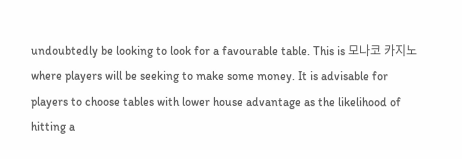undoubtedly be looking to look for a favourable table. This is 모나코 카지노 where players will be seeking to make some money. It is advisable for players to choose tables with lower house advantage as the likelihood of hitting a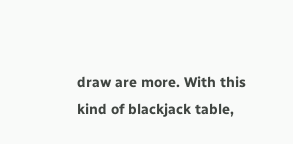draw are more. With this kind of blackjack table,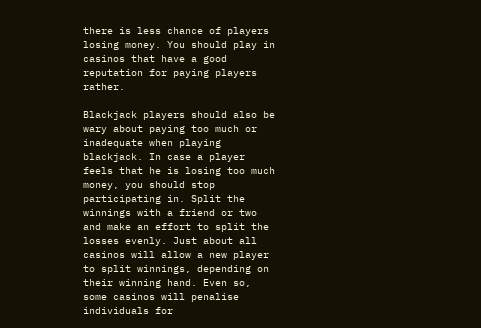there is less chance of players losing money. You should play in casinos that have a good reputation for paying players rather.

Blackjack players should also be wary about paying too much or inadequate when playing blackjack. In case a player feels that he is losing too much money, you should stop participating in. Split the winnings with a friend or two and make an effort to split the losses evenly. Just about all casinos will allow a new player to split winnings, depending on their winning hand. Even so, some casinos will penalise individuals for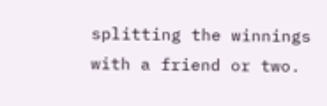splitting the winnings with a friend or two.